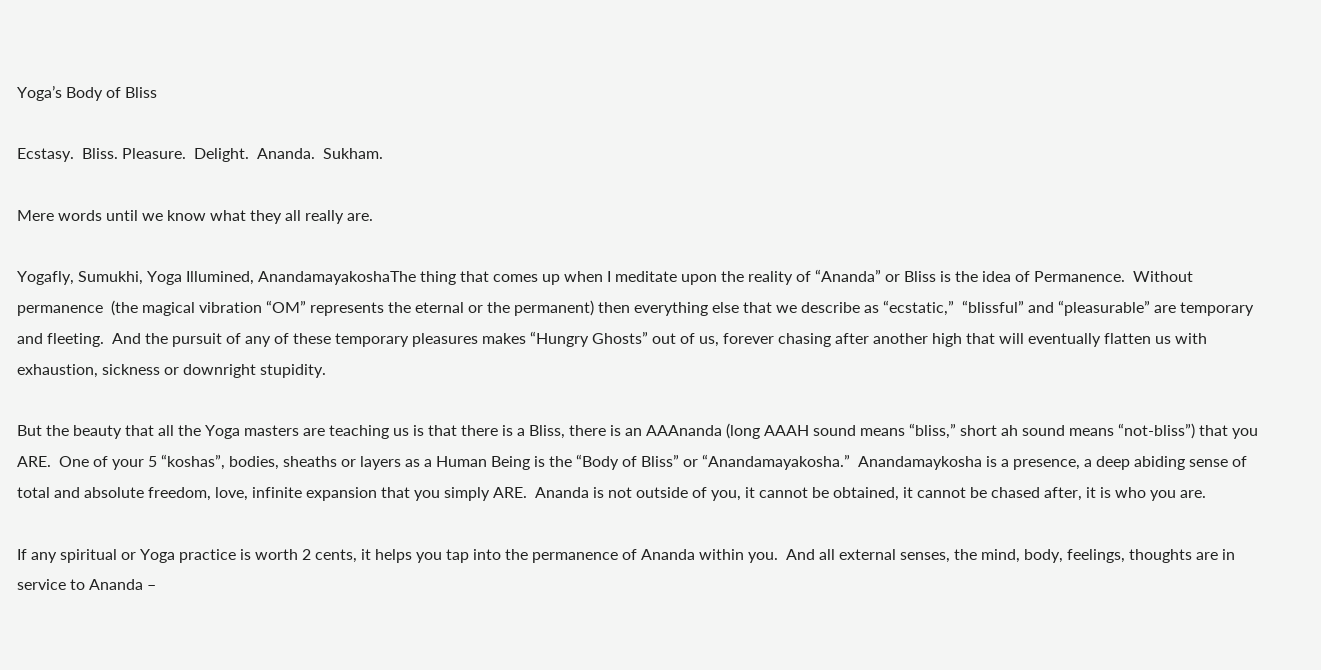Yoga’s Body of Bliss

Ecstasy.  Bliss. Pleasure.  Delight.  Ananda.  Sukham.

Mere words until we know what they all really are.

Yogafly, Sumukhi, Yoga Illumined, AnandamayakoshaThe thing that comes up when I meditate upon the reality of “Ananda” or Bliss is the idea of Permanence.  Without permanence  (the magical vibration “OM” represents the eternal or the permanent) then everything else that we describe as “ecstatic,”  “blissful” and “pleasurable” are temporary and fleeting.  And the pursuit of any of these temporary pleasures makes “Hungry Ghosts” out of us, forever chasing after another high that will eventually flatten us with exhaustion, sickness or downright stupidity.

But the beauty that all the Yoga masters are teaching us is that there is a Bliss, there is an AAAnanda (long AAAH sound means “bliss,” short ah sound means “not-bliss”) that you ARE.  One of your 5 “koshas”, bodies, sheaths or layers as a Human Being is the “Body of Bliss” or “Anandamayakosha.”  Anandamaykosha is a presence, a deep abiding sense of total and absolute freedom, love, infinite expansion that you simply ARE.  Ananda is not outside of you, it cannot be obtained, it cannot be chased after, it is who you are.

If any spiritual or Yoga practice is worth 2 cents, it helps you tap into the permanence of Ananda within you.  And all external senses, the mind, body, feelings, thoughts are in service to Ananda –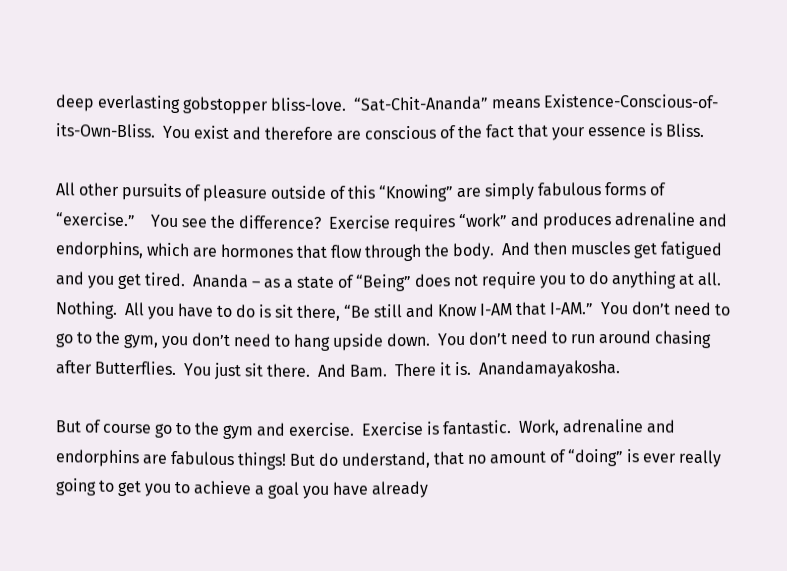deep everlasting gobstopper bliss-love.  “Sat-Chit-Ananda” means Existence-Conscious-of-its-Own-Bliss.  You exist and therefore are conscious of the fact that your essence is Bliss.

All other pursuits of pleasure outside of this “Knowing” are simply fabulous forms of “exercise.”    You see the difference?  Exercise requires “work” and produces adrenaline and endorphins, which are hormones that flow through the body.  And then muscles get fatigued and you get tired.  Ananda – as a state of “Being” does not require you to do anything at all.  Nothing.  All you have to do is sit there, “Be still and Know I-AM that I-AM.”  You don’t need to go to the gym, you don’t need to hang upside down.  You don’t need to run around chasing after Butterflies.  You just sit there.  And Bam.  There it is.  Anandamayakosha.

But of course go to the gym and exercise.  Exercise is fantastic.  Work, adrenaline and endorphins are fabulous things! But do understand, that no amount of “doing” is ever really going to get you to achieve a goal you have already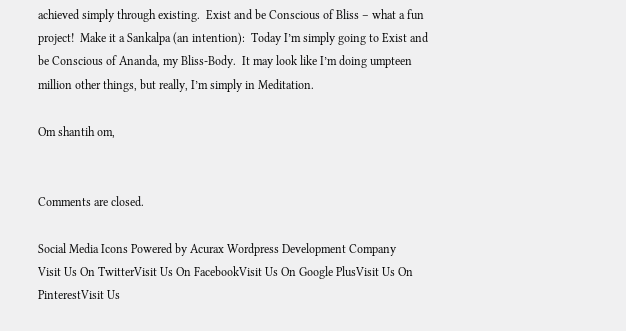achieved simply through existing.  Exist and be Conscious of Bliss – what a fun project!  Make it a Sankalpa (an intention):  Today I’m simply going to Exist and be Conscious of Ananda, my Bliss-Body.  It may look like I’m doing umpteen million other things, but really, I’m simply in Meditation.

Om shantih om,


Comments are closed.

Social Media Icons Powered by Acurax Wordpress Development Company
Visit Us On TwitterVisit Us On FacebookVisit Us On Google PlusVisit Us On PinterestVisit Us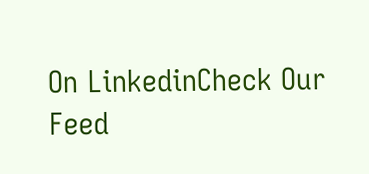On LinkedinCheck Our Feed